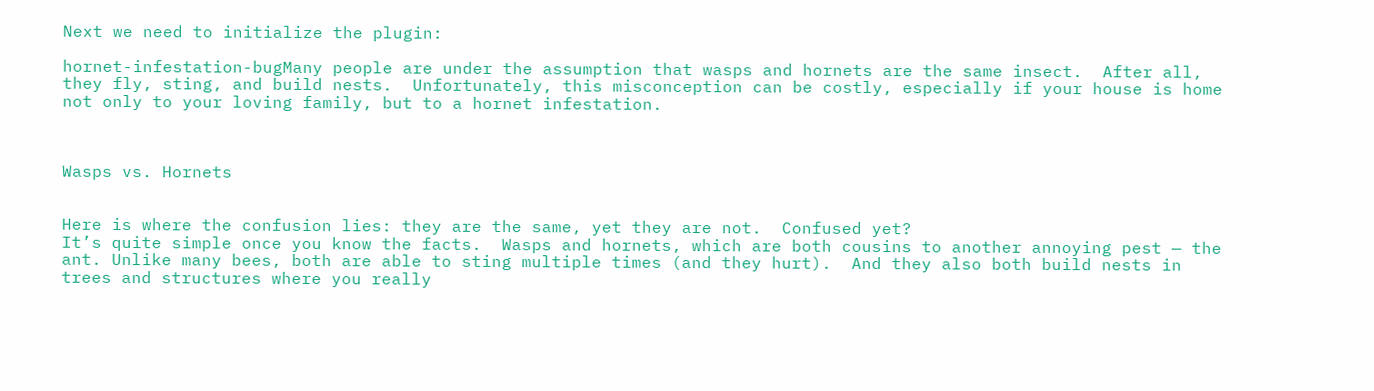Next we need to initialize the plugin:

hornet-infestation-bugMany people are under the assumption that wasps and hornets are the same insect.  After all, they fly, sting, and build nests.  Unfortunately, this misconception can be costly, especially if your house is home not only to your loving family, but to a hornet infestation.



Wasps vs. Hornets


Here is where the confusion lies: they are the same, yet they are not.  Confused yet?
It’s quite simple once you know the facts.  Wasps and hornets, which are both cousins to another annoying pest — the ant. Unlike many bees, both are able to sting multiple times (and they hurt).  And they also both build nests in trees and structures where you really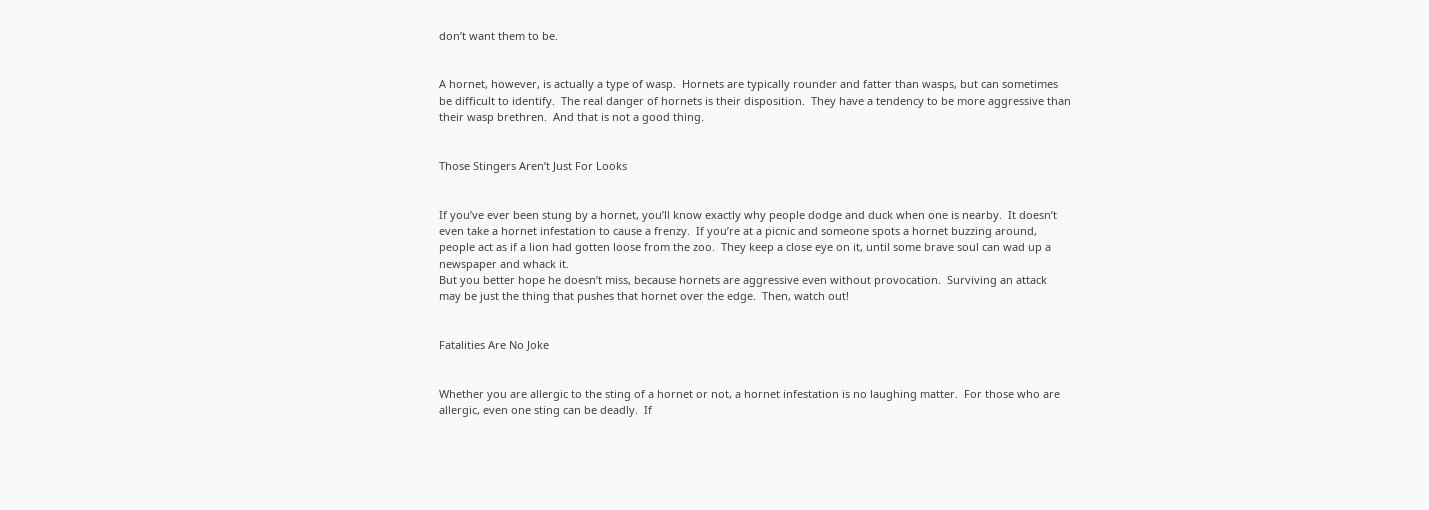don’t want them to be.


A hornet, however, is actually a type of wasp.  Hornets are typically rounder and fatter than wasps, but can sometimes be difficult to identify.  The real danger of hornets is their disposition.  They have a tendency to be more aggressive than their wasp brethren.  And that is not a good thing.


Those Stingers Aren’t Just For Looks


If you’ve ever been stung by a hornet, you’ll know exactly why people dodge and duck when one is nearby.  It doesn’t even take a hornet infestation to cause a frenzy.  If you’re at a picnic and someone spots a hornet buzzing around, people act as if a lion had gotten loose from the zoo.  They keep a close eye on it, until some brave soul can wad up a newspaper and whack it.
But you better hope he doesn’t miss, because hornets are aggressive even without provocation.  Surviving an attack may be just the thing that pushes that hornet over the edge.  Then, watch out!


Fatalities Are No Joke


Whether you are allergic to the sting of a hornet or not, a hornet infestation is no laughing matter.  For those who are allergic, even one sting can be deadly.  If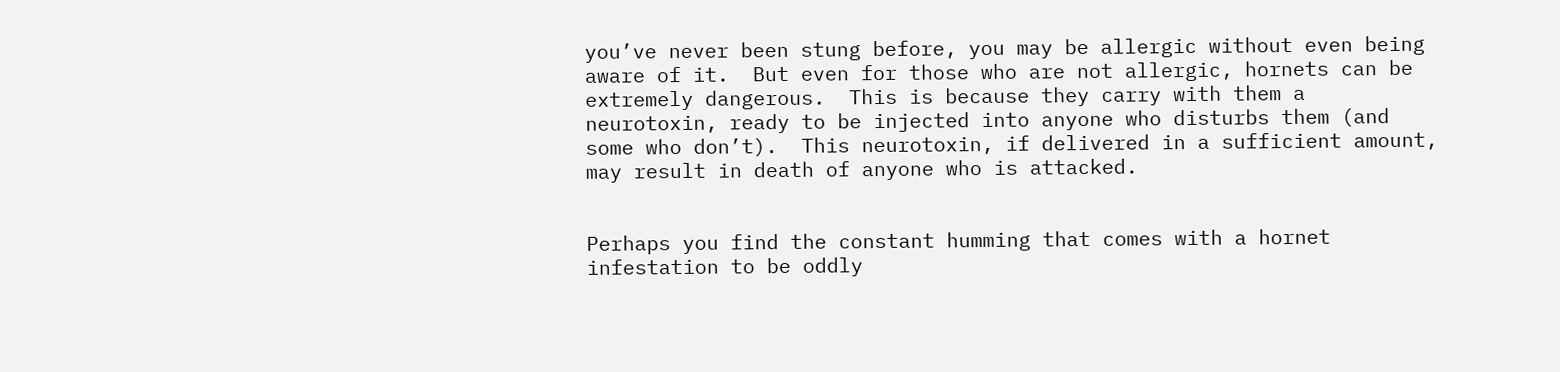you’ve never been stung before, you may be allergic without even being aware of it.  But even for those who are not allergic, hornets can be extremely dangerous.  This is because they carry with them a neurotoxin, ready to be injected into anyone who disturbs them (and some who don’t).  This neurotoxin, if delivered in a sufficient amount, may result in death of anyone who is attacked.


Perhaps you find the constant humming that comes with a hornet infestation to be oddly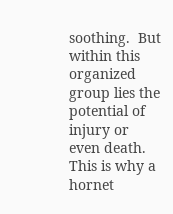soothing.  But within this organized group lies the potential of injury or even death.  This is why a hornet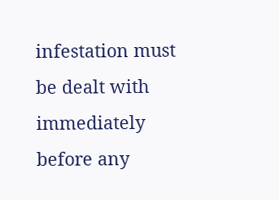infestation must be dealt with immediately before any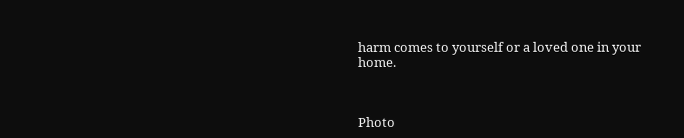harm comes to yourself or a loved one in your home.



Photo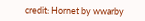credit: Hornet by wwarby